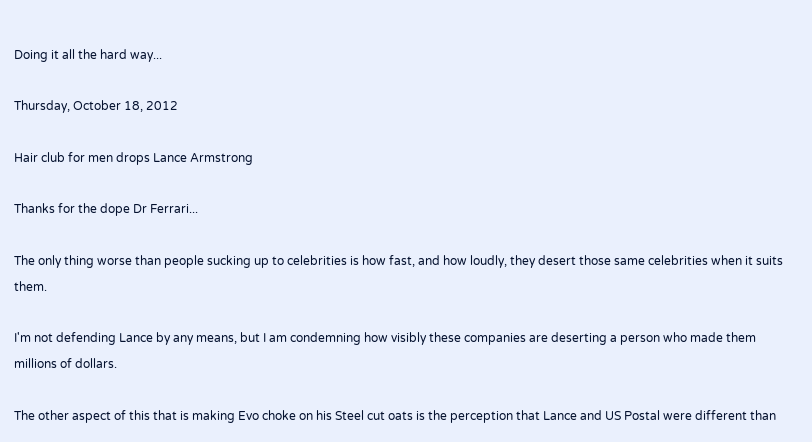Doing it all the hard way...

Thursday, October 18, 2012

Hair club for men drops Lance Armstrong

Thanks for the dope Dr Ferrari...

The only thing worse than people sucking up to celebrities is how fast, and how loudly, they desert those same celebrities when it suits them.

I'm not defending Lance by any means, but I am condemning how visibly these companies are deserting a person who made them millions of dollars.

The other aspect of this that is making Evo choke on his Steel cut oats is the perception that Lance and US Postal were different than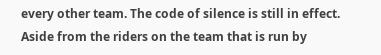every other team. The code of silence is still in effect. Aside from the riders on the team that is run by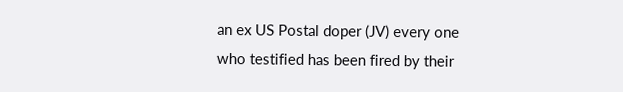an ex US Postal doper (JV) every one who testified has been fired by their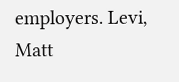employers. Levi, Matt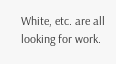White, etc. are all looking for work.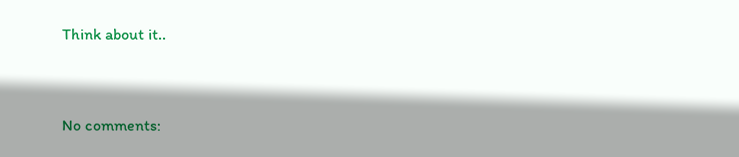Think about it..


No comments: